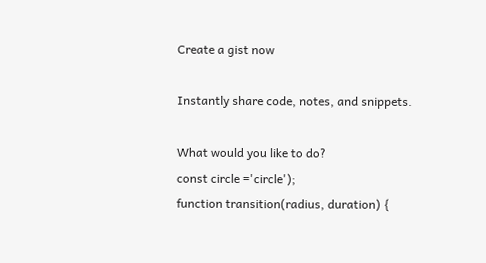Create a gist now

Instantly share code, notes, and snippets.

What would you like to do?
const circle ='circle');
function transition(radius, duration) {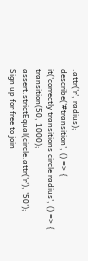.attr('r', radius);
describe('#transition', () => {
it('correctly transitions circle radius', () => {
transition(50, 1000);
assert.strictEqual(circle.attr('r'), '50');
Sign up for free to join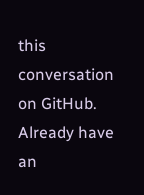this conversation on GitHub. Already have an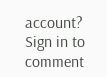account? Sign in to comment